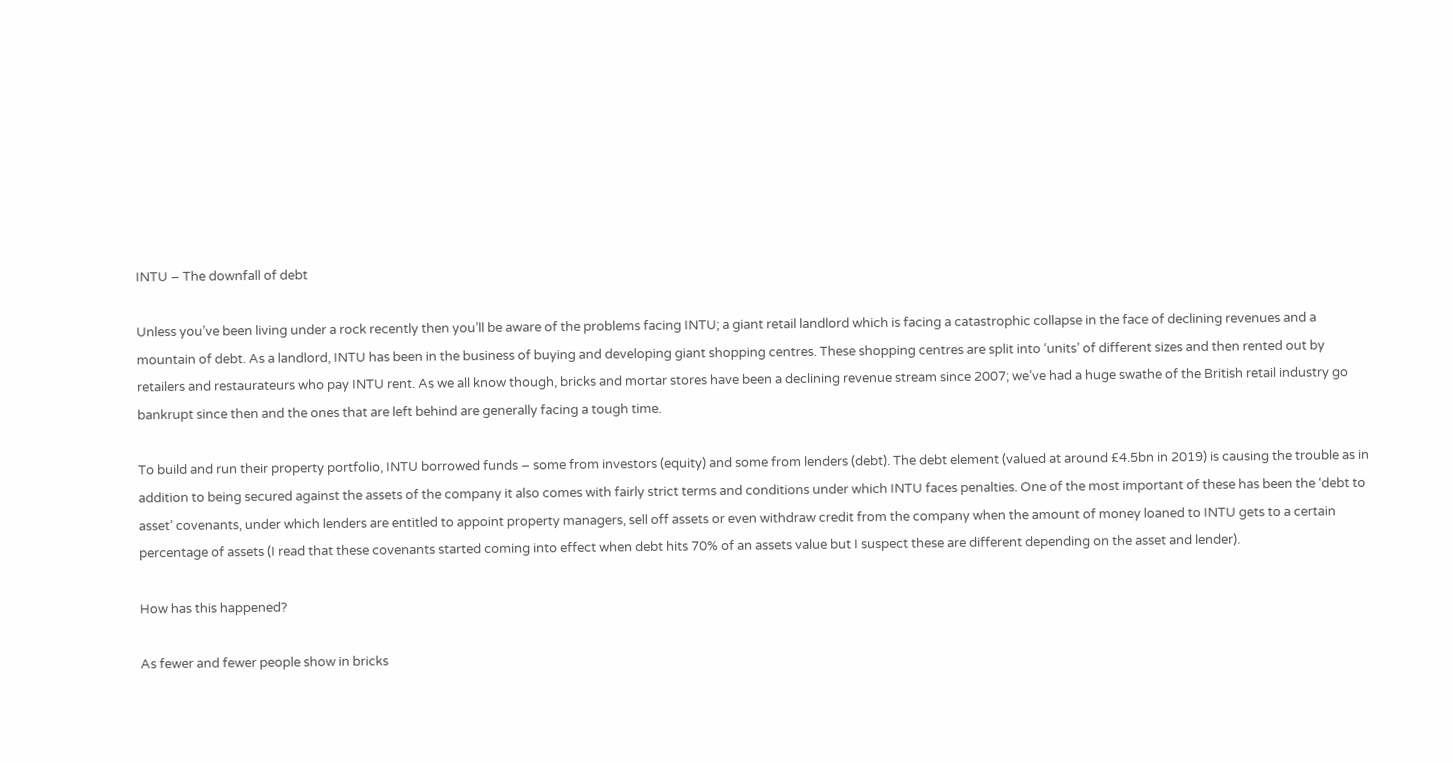INTU – The downfall of debt

Unless you’ve been living under a rock recently then you’ll be aware of the problems facing INTU; a giant retail landlord which is facing a catastrophic collapse in the face of declining revenues and a mountain of debt. As a landlord, INTU has been in the business of buying and developing giant shopping centres. These shopping centres are split into ‘units’ of different sizes and then rented out by retailers and restaurateurs who pay INTU rent. As we all know though, bricks and mortar stores have been a declining revenue stream since 2007; we’ve had a huge swathe of the British retail industry go bankrupt since then and the ones that are left behind are generally facing a tough time.

To build and run their property portfolio, INTU borrowed funds – some from investors (equity) and some from lenders (debt). The debt element (valued at around £4.5bn in 2019) is causing the trouble as in addition to being secured against the assets of the company it also comes with fairly strict terms and conditions under which INTU faces penalties. One of the most important of these has been the ‘debt to asset’ covenants, under which lenders are entitled to appoint property managers, sell off assets or even withdraw credit from the company when the amount of money loaned to INTU gets to a certain percentage of assets (I read that these covenants started coming into effect when debt hits 70% of an assets value but I suspect these are different depending on the asset and lender).

How has this happened?

As fewer and fewer people show in bricks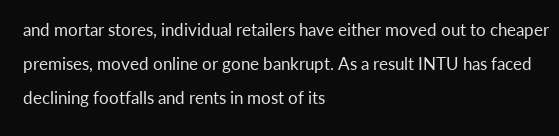and mortar stores, individual retailers have either moved out to cheaper premises, moved online or gone bankrupt. As a result INTU has faced declining footfalls and rents in most of its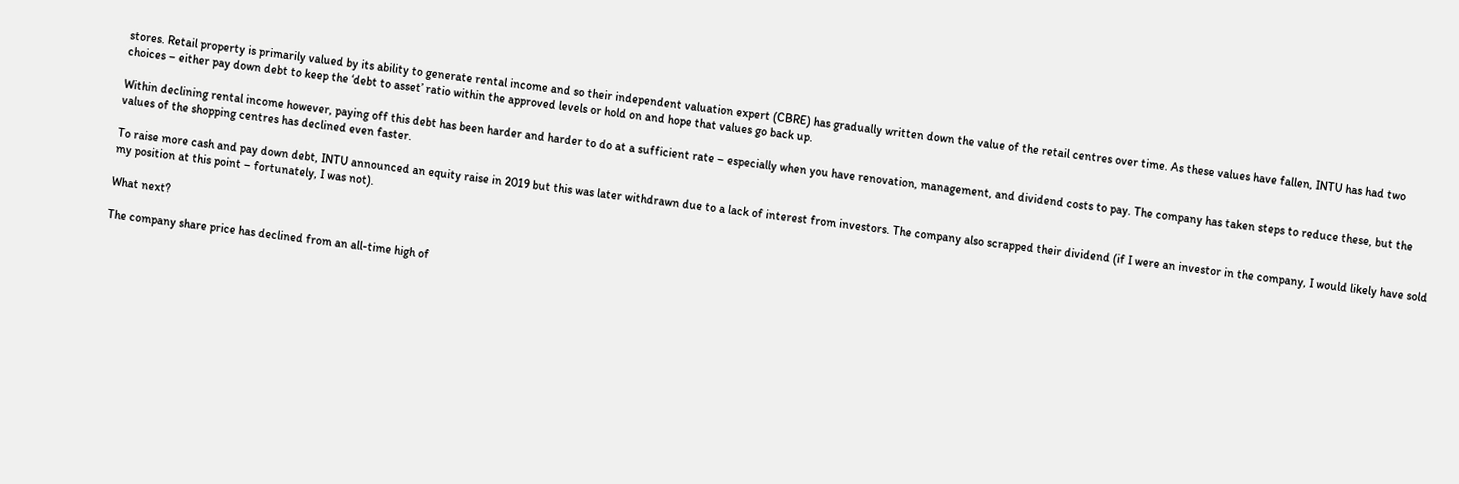stores. Retail property is primarily valued by its ability to generate rental income and so their independent valuation expert (CBRE) has gradually written down the value of the retail centres over time. As these values have fallen, INTU has had two choices – either pay down debt to keep the ‘debt to asset’ ratio within the approved levels or hold on and hope that values go back up.

Within declining rental income however, paying off this debt has been harder and harder to do at a sufficient rate – especially when you have renovation, management, and dividend costs to pay. The company has taken steps to reduce these, but the values of the shopping centres has declined even faster.

To raise more cash and pay down debt, INTU announced an equity raise in 2019 but this was later withdrawn due to a lack of interest from investors. The company also scrapped their dividend (if I were an investor in the company, I would likely have sold my position at this point – fortunately, I was not).

What next?

The company share price has declined from an all-time high of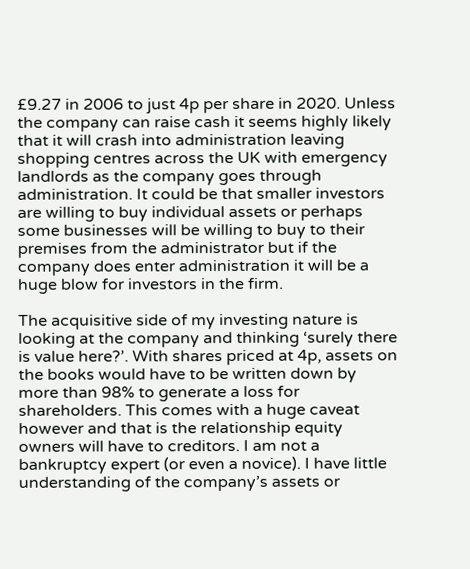£9.27 in 2006 to just 4p per share in 2020. Unless the company can raise cash it seems highly likely that it will crash into administration leaving shopping centres across the UK with emergency landlords as the company goes through administration. It could be that smaller investors are willing to buy individual assets or perhaps some businesses will be willing to buy to their premises from the administrator but if the company does enter administration it will be a huge blow for investors in the firm.

The acquisitive side of my investing nature is looking at the company and thinking ‘surely there is value here?’. With shares priced at 4p, assets on the books would have to be written down by more than 98% to generate a loss for shareholders. This comes with a huge caveat however and that is the relationship equity owners will have to creditors. I am not a bankruptcy expert (or even a novice). I have little understanding of the company’s assets or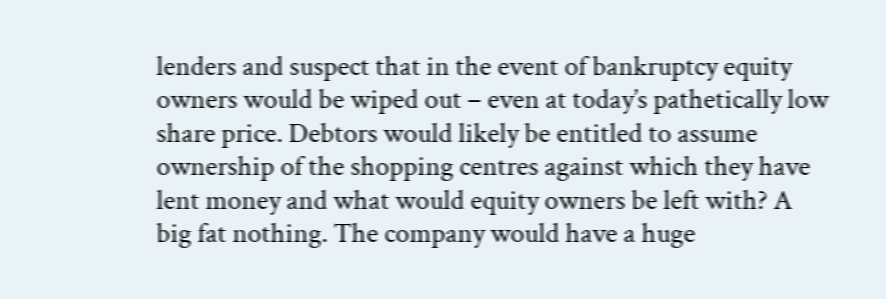lenders and suspect that in the event of bankruptcy equity owners would be wiped out – even at today’s pathetically low share price. Debtors would likely be entitled to assume ownership of the shopping centres against which they have lent money and what would equity owners be left with? A big fat nothing. The company would have a huge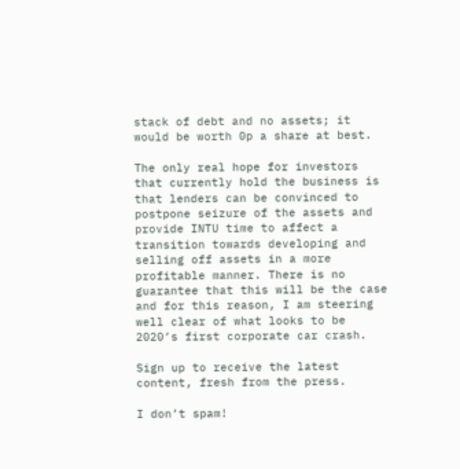stack of debt and no assets; it would be worth 0p a share at best.

The only real hope for investors that currently hold the business is that lenders can be convinced to postpone seizure of the assets and provide INTU time to affect a transition towards developing and selling off assets in a more profitable manner. There is no guarantee that this will be the case and for this reason, I am steering well clear of what looks to be 2020’s first corporate car crash.

Sign up to receive the latest content, fresh from the press.

I don’t spam!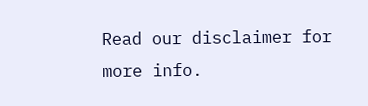Read our disclaimer for more info.